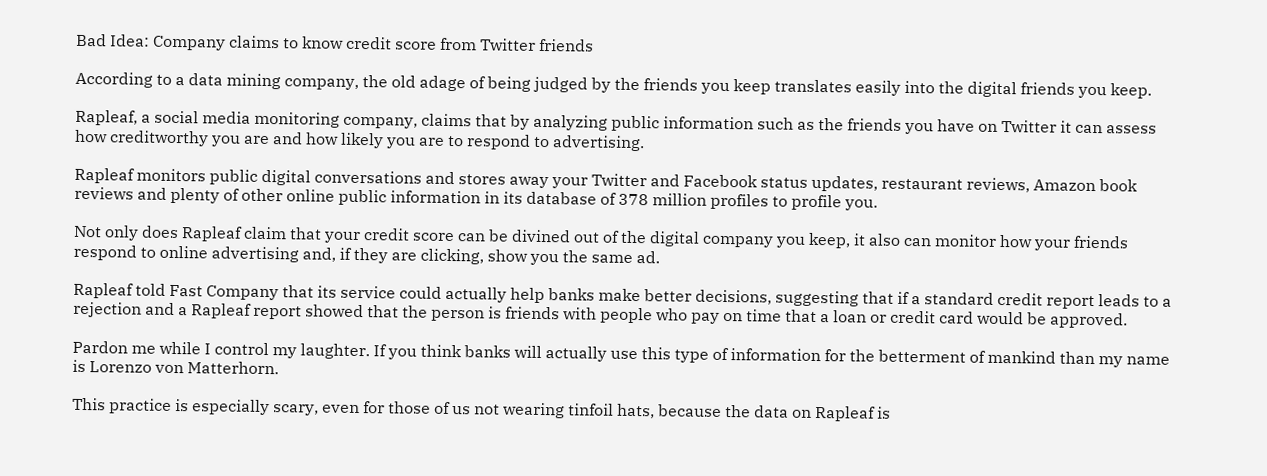Bad Idea: Company claims to know credit score from Twitter friends

According to a data mining company, the old adage of being judged by the friends you keep translates easily into the digital friends you keep.

Rapleaf, a social media monitoring company, claims that by analyzing public information such as the friends you have on Twitter it can assess how creditworthy you are and how likely you are to respond to advertising.

Rapleaf monitors public digital conversations and stores away your Twitter and Facebook status updates, restaurant reviews, Amazon book reviews and plenty of other online public information in its database of 378 million profiles to profile you.

Not only does Rapleaf claim that your credit score can be divined out of the digital company you keep, it also can monitor how your friends respond to online advertising and, if they are clicking, show you the same ad.

Rapleaf told Fast Company that its service could actually help banks make better decisions, suggesting that if a standard credit report leads to a rejection and a Rapleaf report showed that the person is friends with people who pay on time that a loan or credit card would be approved.

Pardon me while I control my laughter. If you think banks will actually use this type of information for the betterment of mankind than my name is Lorenzo von Matterhorn.

This practice is especially scary, even for those of us not wearing tinfoil hats, because the data on Rapleaf is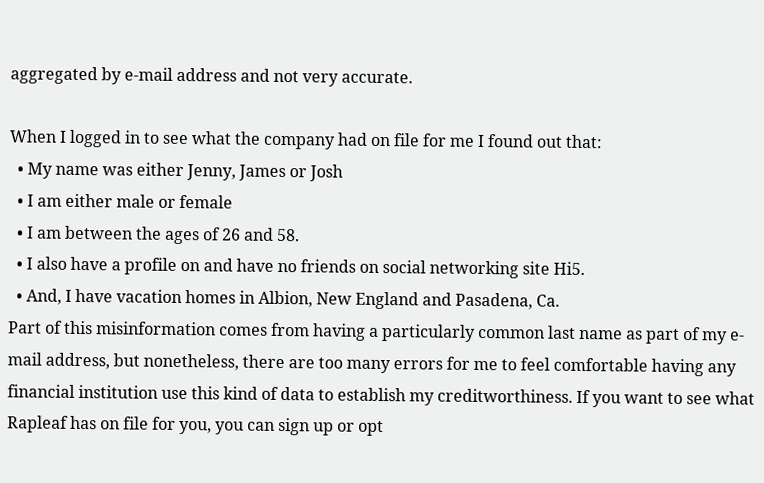aggregated by e-mail address and not very accurate.

When I logged in to see what the company had on file for me I found out that:
  • My name was either Jenny, James or Josh
  • I am either male or female
  • I am between the ages of 26 and 58.
  • I also have a profile on and have no friends on social networking site Hi5.
  • And, I have vacation homes in Albion, New England and Pasadena, Ca.
Part of this misinformation comes from having a particularly common last name as part of my e-mail address, but nonetheless, there are too many errors for me to feel comfortable having any financial institution use this kind of data to establish my creditworthiness. If you want to see what Rapleaf has on file for you, you can sign up or opt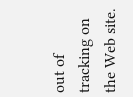out of tracking on the Web site.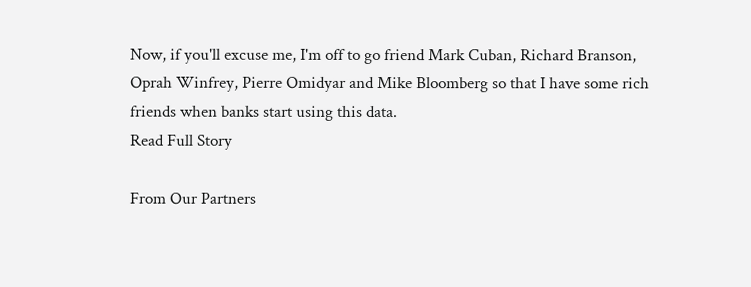Now, if you'll excuse me, I'm off to go friend Mark Cuban, Richard Branson, Oprah Winfrey, Pierre Omidyar and Mike Bloomberg so that I have some rich friends when banks start using this data.
Read Full Story

From Our Partners